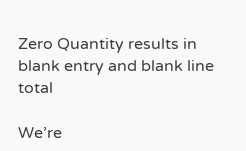Zero Quantity results in blank entry and blank line total

We’re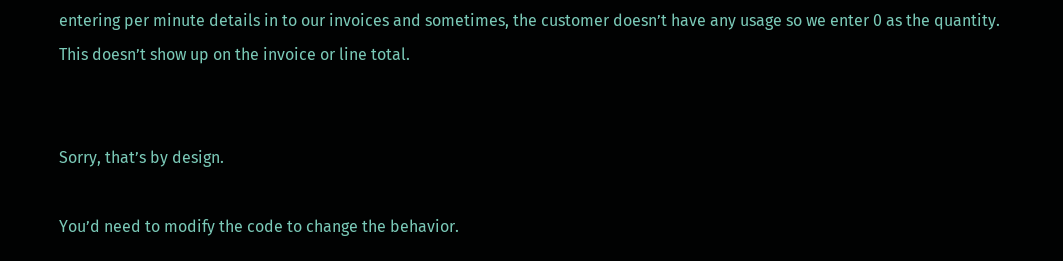entering per minute details in to our invoices and sometimes, the customer doesn’t have any usage so we enter 0 as the quantity. This doesn’t show up on the invoice or line total.


Sorry, that’s by design.

You’d need to modify the code to change the behavior.